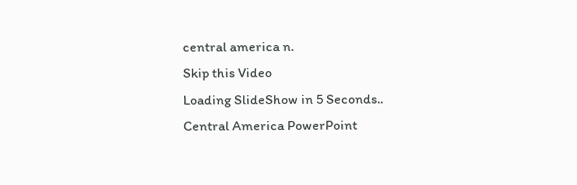central america n.
Skip this Video
Loading SlideShow in 5 Seconds..
Central America PowerPoint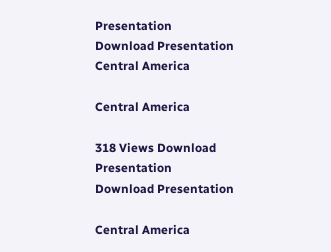Presentation
Download Presentation
Central America

Central America

318 Views Download Presentation
Download Presentation

Central America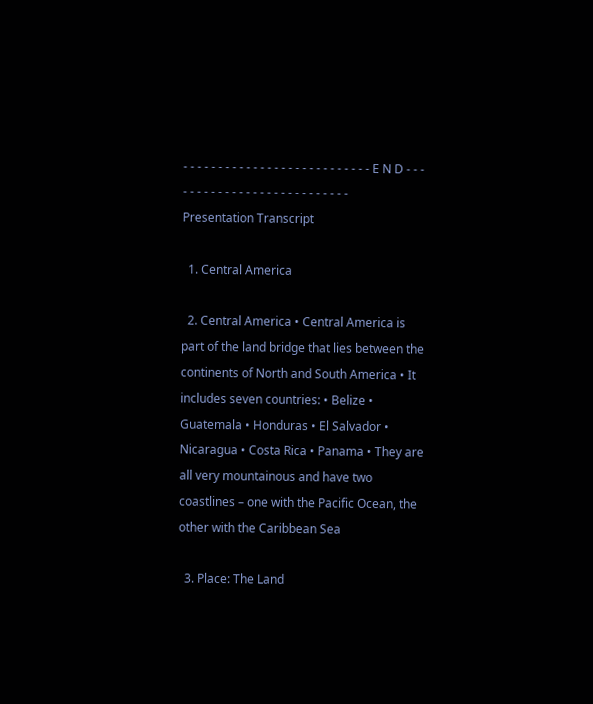- - - - - - - - - - - - - - - - - - - - - - - - - - - E N D - - - - - - - - - - - - - - - - - - - - - - - - - - -
Presentation Transcript

  1. Central America

  2. Central America • Central America is part of the land bridge that lies between the continents of North and South America • It includes seven countries: • Belize • Guatemala • Honduras • El Salvador • Nicaragua • Costa Rica • Panama • They are all very mountainous and have two coastlines – one with the Pacific Ocean, the other with the Caribbean Sea

  3. Place: The Land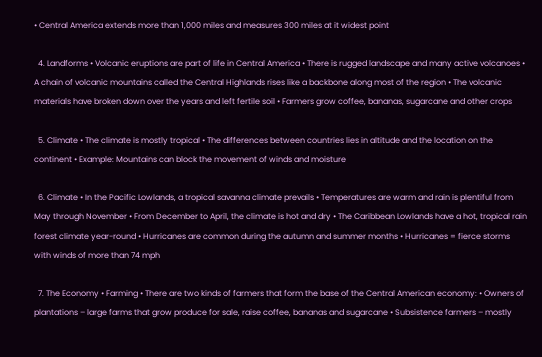• Central America extends more than 1,000 miles and measures 300 miles at it widest point

  4. Landforms • Volcanic eruptions are part of life in Central America • There is rugged landscape and many active volcanoes • A chain of volcanic mountains called the Central Highlands rises like a backbone along most of the region • The volcanic materials have broken down over the years and left fertile soil • Farmers grow coffee, bananas, sugarcane and other crops

  5. Climate • The climate is mostly tropical • The differences between countries lies in altitude and the location on the continent • Example: Mountains can block the movement of winds and moisture

  6. Climate • In the Pacific Lowlands, a tropical savanna climate prevails • Temperatures are warm and rain is plentiful from May through November • From December to April, the climate is hot and dry • The Caribbean Lowlands have a hot, tropical rain forest climate year-round • Hurricanes are common during the autumn and summer months • Hurricanes = fierce storms with winds of more than 74 mph

  7. The Economy • Farming • There are two kinds of farmers that form the base of the Central American economy: • Owners of plantations – large farms that grow produce for sale, raise coffee, bananas and sugarcane • Subsistence farmers – mostly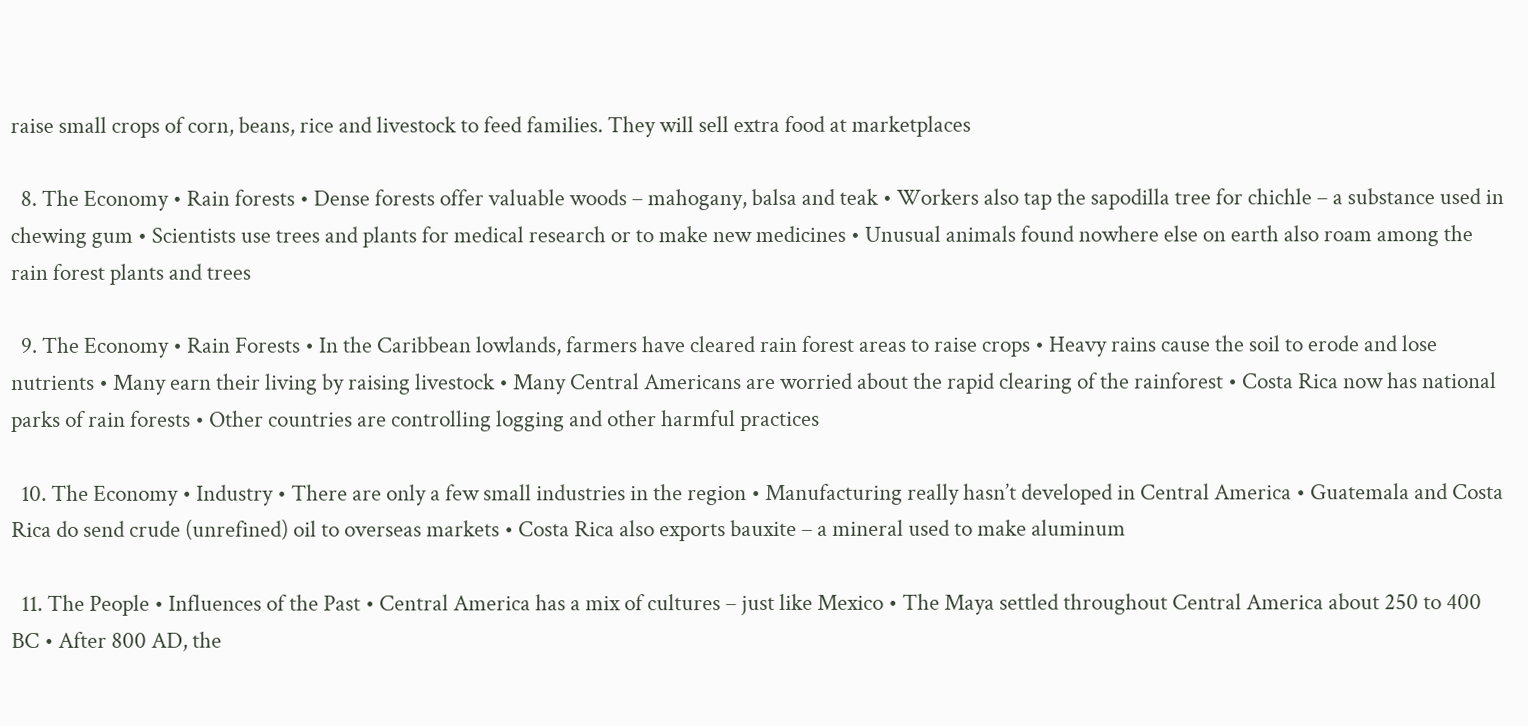raise small crops of corn, beans, rice and livestock to feed families. They will sell extra food at marketplaces

  8. The Economy • Rain forests • Dense forests offer valuable woods – mahogany, balsa and teak • Workers also tap the sapodilla tree for chichle – a substance used in chewing gum • Scientists use trees and plants for medical research or to make new medicines • Unusual animals found nowhere else on earth also roam among the rain forest plants and trees

  9. The Economy • Rain Forests • In the Caribbean lowlands, farmers have cleared rain forest areas to raise crops • Heavy rains cause the soil to erode and lose nutrients • Many earn their living by raising livestock • Many Central Americans are worried about the rapid clearing of the rainforest • Costa Rica now has national parks of rain forests • Other countries are controlling logging and other harmful practices

  10. The Economy • Industry • There are only a few small industries in the region • Manufacturing really hasn’t developed in Central America • Guatemala and Costa Rica do send crude (unrefined) oil to overseas markets • Costa Rica also exports bauxite – a mineral used to make aluminum

  11. The People • Influences of the Past • Central America has a mix of cultures – just like Mexico • The Maya settled throughout Central America about 250 to 400 BC • After 800 AD, the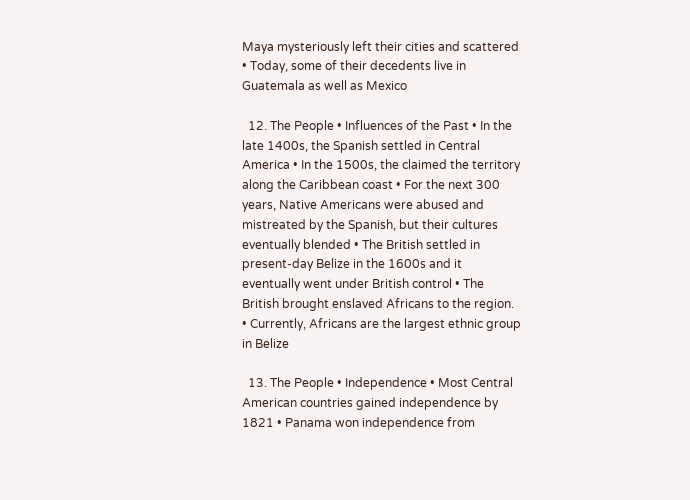Maya mysteriously left their cities and scattered • Today, some of their decedents live in Guatemala as well as Mexico

  12. The People • Influences of the Past • In the late 1400s, the Spanish settled in Central America • In the 1500s, the claimed the territory along the Caribbean coast • For the next 300 years, Native Americans were abused and mistreated by the Spanish, but their cultures eventually blended • The British settled in present-day Belize in the 1600s and it eventually went under British control • The British brought enslaved Africans to the region. • Currently, Africans are the largest ethnic group in Belize

  13. The People • Independence • Most Central American countries gained independence by 1821 • Panama won independence from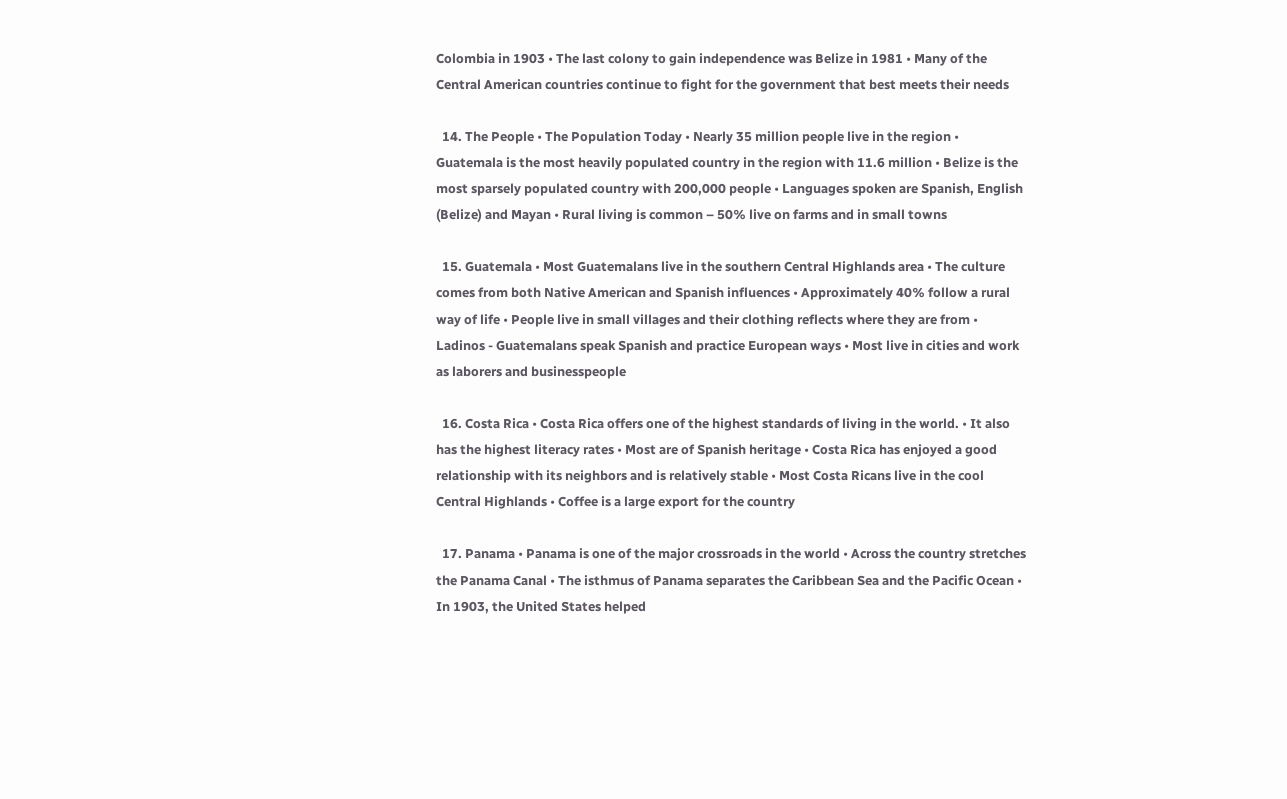Colombia in 1903 • The last colony to gain independence was Belize in 1981 • Many of the Central American countries continue to fight for the government that best meets their needs

  14. The People • The Population Today • Nearly 35 million people live in the region • Guatemala is the most heavily populated country in the region with 11.6 million • Belize is the most sparsely populated country with 200,000 people • Languages spoken are Spanish, English (Belize) and Mayan • Rural living is common – 50% live on farms and in small towns

  15. Guatemala • Most Guatemalans live in the southern Central Highlands area • The culture comes from both Native American and Spanish influences • Approximately 40% follow a rural way of life • People live in small villages and their clothing reflects where they are from • Ladinos - Guatemalans speak Spanish and practice European ways • Most live in cities and work as laborers and businesspeople

  16. Costa Rica • Costa Rica offers one of the highest standards of living in the world. • It also has the highest literacy rates • Most are of Spanish heritage • Costa Rica has enjoyed a good relationship with its neighbors and is relatively stable • Most Costa Ricans live in the cool Central Highlands • Coffee is a large export for the country

  17. Panama • Panama is one of the major crossroads in the world • Across the country stretches the Panama Canal • The isthmus of Panama separates the Caribbean Sea and the Pacific Ocean • In 1903, the United States helped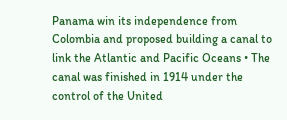Panama win its independence from Colombia and proposed building a canal to link the Atlantic and Pacific Oceans • The canal was finished in 1914 under the control of the United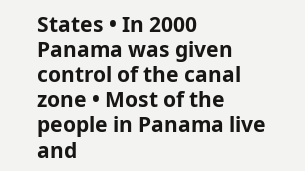States • In 2000 Panama was given control of the canal zone • Most of the people in Panama live and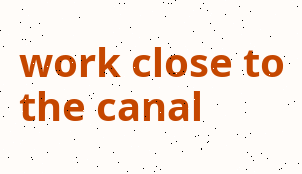work close to the canal